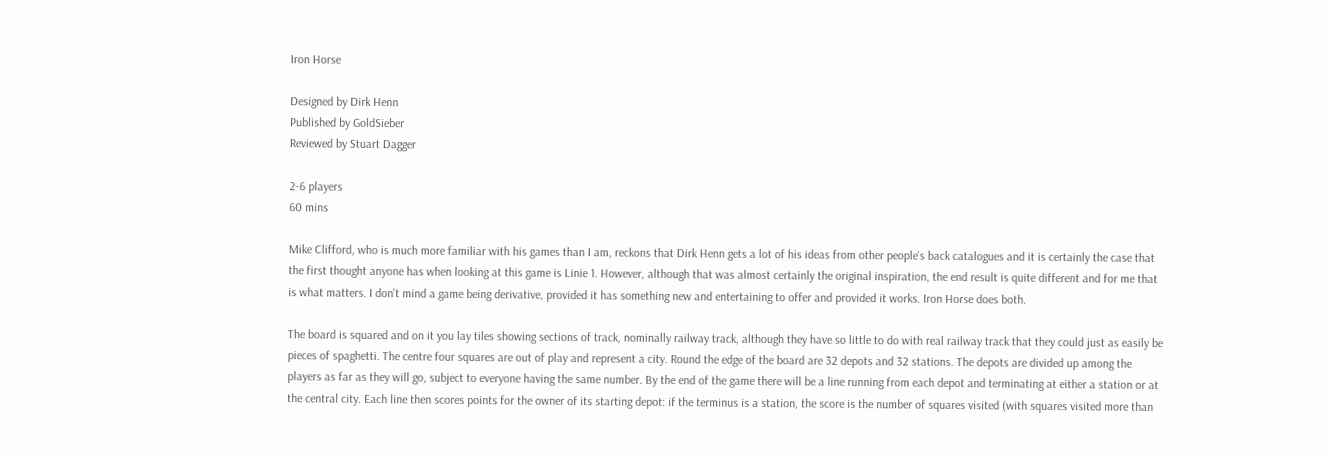Iron Horse

Designed by Dirk Henn
Published by GoldSieber
Reviewed by Stuart Dagger

2-6 players
60 mins

Mike Clifford, who is much more familiar with his games than I am, reckons that Dirk Henn gets a lot of his ideas from other people's back catalogues and it is certainly the case that the first thought anyone has when looking at this game is Linie 1. However, although that was almost certainly the original inspiration, the end result is quite different and for me that is what matters. I don't mind a game being derivative, provided it has something new and entertaining to offer and provided it works. Iron Horse does both.

The board is squared and on it you lay tiles showing sections of track, nominally railway track, although they have so little to do with real railway track that they could just as easily be pieces of spaghetti. The centre four squares are out of play and represent a city. Round the edge of the board are 32 depots and 32 stations. The depots are divided up among the players as far as they will go, subject to everyone having the same number. By the end of the game there will be a line running from each depot and terminating at either a station or at the central city. Each line then scores points for the owner of its starting depot: if the terminus is a station, the score is the number of squares visited (with squares visited more than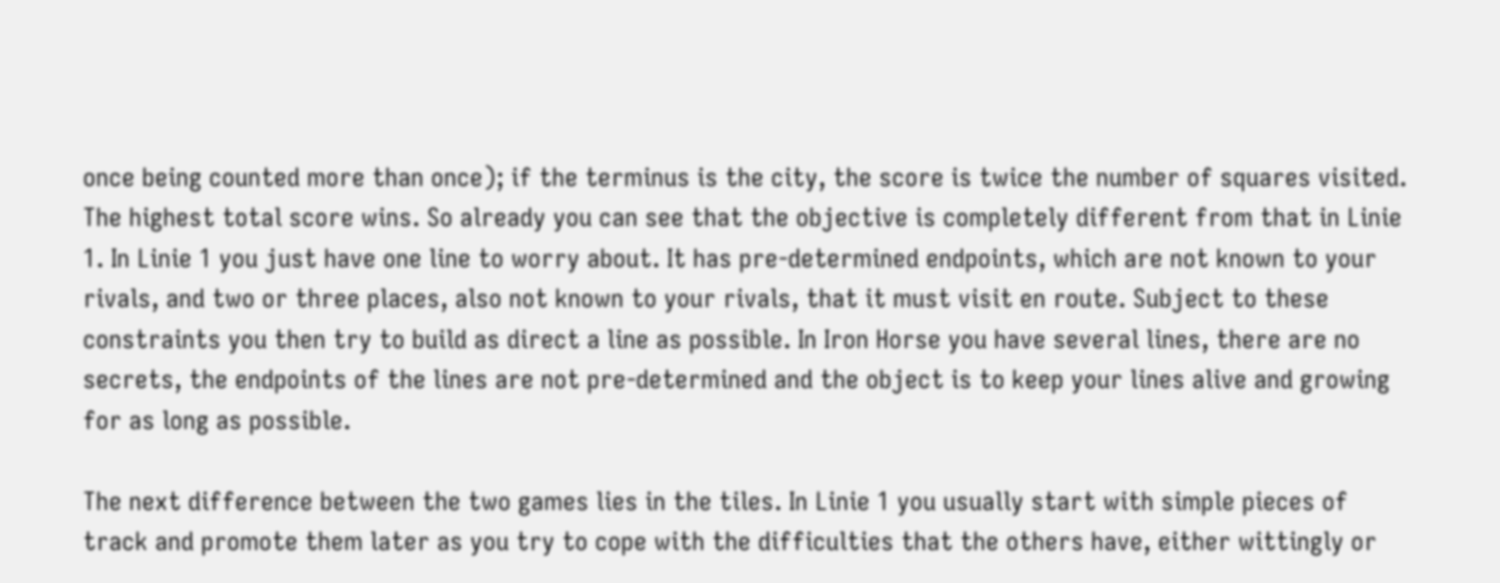once being counted more than once); if the terminus is the city, the score is twice the number of squares visited. The highest total score wins. So already you can see that the objective is completely different from that in Linie 1. In Linie 1 you just have one line to worry about. It has pre-determined endpoints, which are not known to your rivals, and two or three places, also not known to your rivals, that it must visit en route. Subject to these constraints you then try to build as direct a line as possible. In Iron Horse you have several lines, there are no secrets, the endpoints of the lines are not pre-determined and the object is to keep your lines alive and growing for as long as possible.

The next difference between the two games lies in the tiles. In Linie 1 you usually start with simple pieces of track and promote them later as you try to cope with the difficulties that the others have, either wittingly or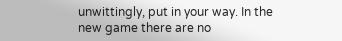unwittingly, put in your way. In the new game there are no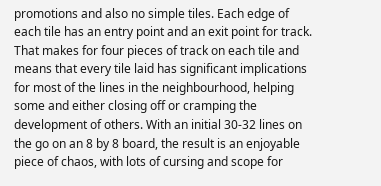promotions and also no simple tiles. Each edge of each tile has an entry point and an exit point for track. That makes for four pieces of track on each tile and means that every tile laid has significant implications for most of the lines in the neighbourhood, helping some and either closing off or cramping the development of others. With an initial 30-32 lines on the go on an 8 by 8 board, the result is an enjoyable piece of chaos, with lots of cursing and scope for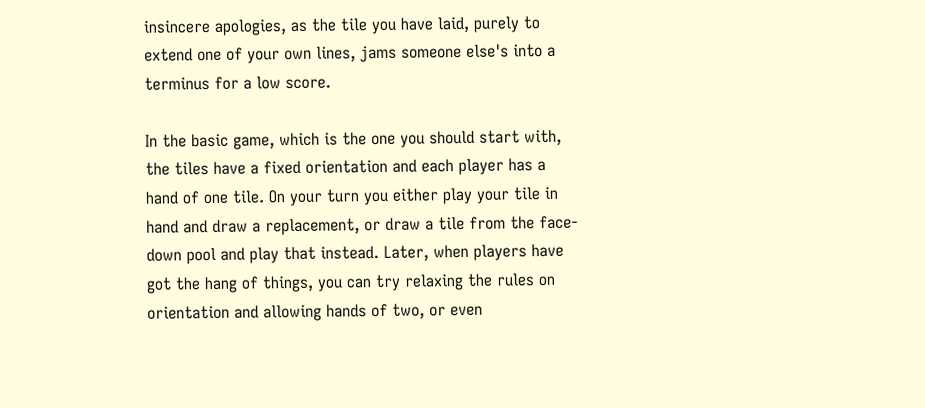insincere apologies, as the tile you have laid, purely to extend one of your own lines, jams someone else's into a terminus for a low score.

In the basic game, which is the one you should start with, the tiles have a fixed orientation and each player has a hand of one tile. On your turn you either play your tile in hand and draw a replacement, or draw a tile from the face-down pool and play that instead. Later, when players have got the hang of things, you can try relaxing the rules on orientation and allowing hands of two, or even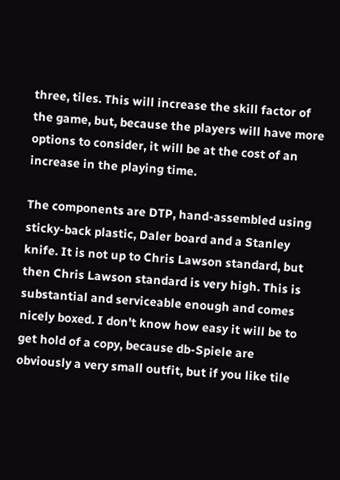three, tiles. This will increase the skill factor of the game, but, because the players will have more options to consider, it will be at the cost of an increase in the playing time.

The components are DTP, hand-assembled using sticky-back plastic, Daler board and a Stanley knife. It is not up to Chris Lawson standard, but then Chris Lawson standard is very high. This is substantial and serviceable enough and comes nicely boxed. I don't know how easy it will be to get hold of a copy, because db-Spiele are obviously a very small outfit, but if you like tile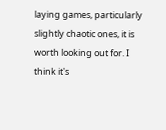laying games, particularly slightly chaotic ones, it is worth looking out for. I think it's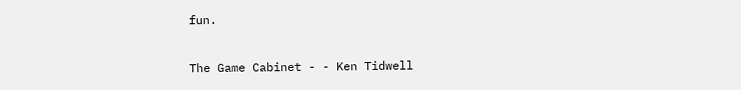fun.

The Game Cabinet - - Ken Tidwell